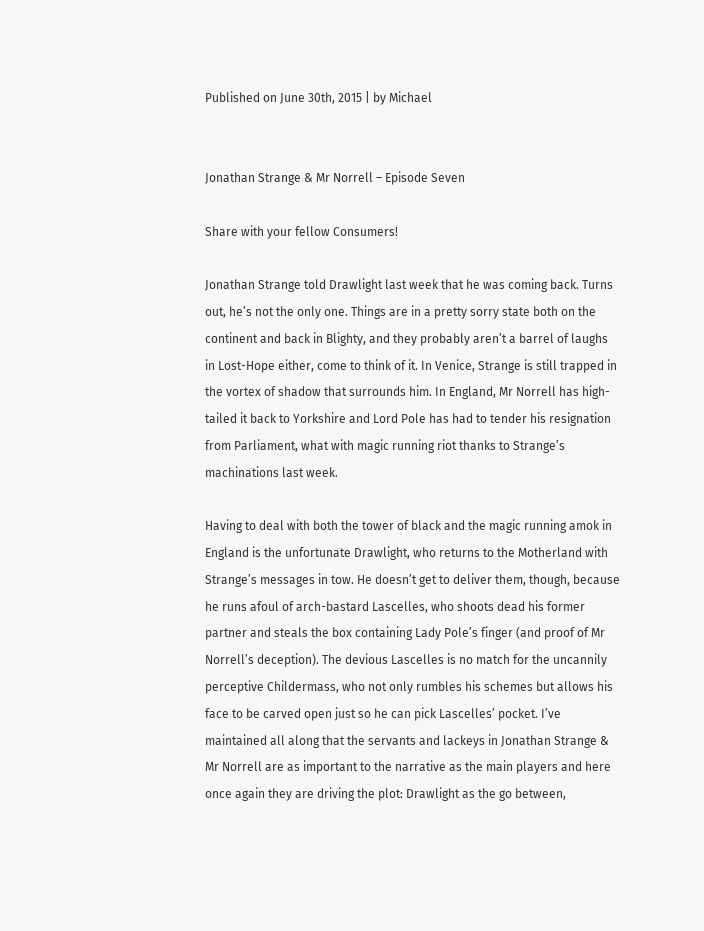Published on June 30th, 2015 | by Michael


Jonathan Strange & Mr Norrell – Episode Seven

Share with your fellow Consumers!

Jonathan Strange told Drawlight last week that he was coming back. Turns out, he’s not the only one. Things are in a pretty sorry state both on the continent and back in Blighty, and they probably aren’t a barrel of laughs in Lost-Hope either, come to think of it. In Venice, Strange is still trapped in the vortex of shadow that surrounds him. In England, Mr Norrell has high-tailed it back to Yorkshire and Lord Pole has had to tender his resignation from Parliament, what with magic running riot thanks to Strange’s machinations last week.

Having to deal with both the tower of black and the magic running amok in England is the unfortunate Drawlight, who returns to the Motherland with Strange’s messages in tow. He doesn’t get to deliver them, though, because he runs afoul of arch-bastard Lascelles, who shoots dead his former partner and steals the box containing Lady Pole’s finger (and proof of Mr Norrell’s deception). The devious Lascelles is no match for the uncannily perceptive Childermass, who not only rumbles his schemes but allows his face to be carved open just so he can pick Lascelles’ pocket. I’ve maintained all along that the servants and lackeys in Jonathan Strange & Mr Norrell are as important to the narrative as the main players and here once again they are driving the plot: Drawlight as the go between,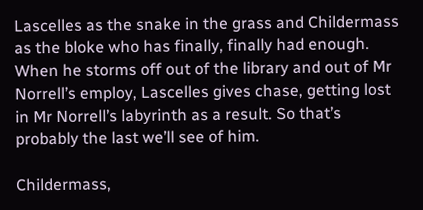Lascelles as the snake in the grass and Childermass as the bloke who has finally, finally had enough. When he storms off out of the library and out of Mr Norrell’s employ, Lascelles gives chase, getting lost in Mr Norrell’s labyrinth as a result. So that’s probably the last we’ll see of him.

Childermass,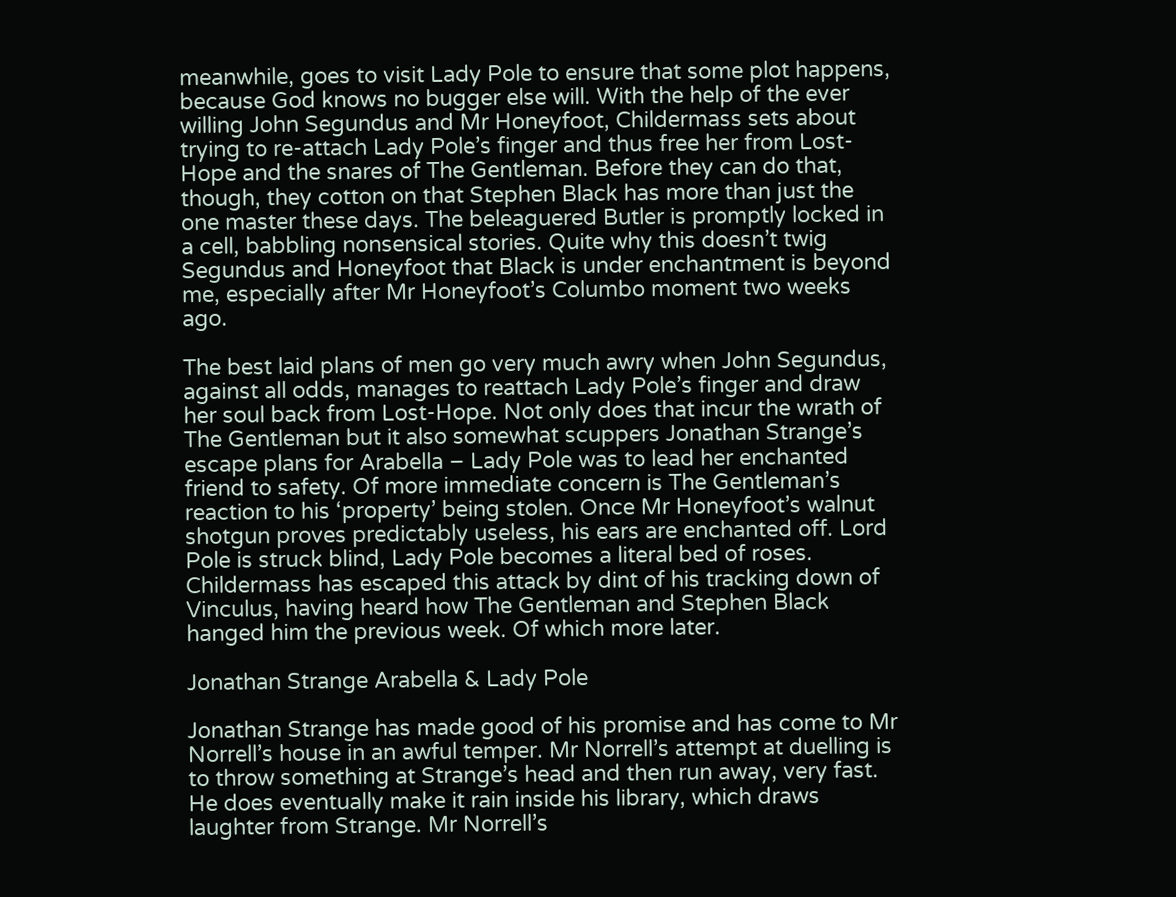meanwhile, goes to visit Lady Pole to ensure that some plot happens, because God knows no bugger else will. With the help of the ever willing John Segundus and Mr Honeyfoot, Childermass sets about trying to re-attach Lady Pole’s finger and thus free her from Lost-Hope and the snares of The Gentleman. Before they can do that, though, they cotton on that Stephen Black has more than just the one master these days. The beleaguered Butler is promptly locked in a cell, babbling nonsensical stories. Quite why this doesn’t twig Segundus and Honeyfoot that Black is under enchantment is beyond me, especially after Mr Honeyfoot’s Columbo moment two weeks ago.

The best laid plans of men go very much awry when John Segundus, against all odds, manages to reattach Lady Pole’s finger and draw her soul back from Lost-Hope. Not only does that incur the wrath of The Gentleman but it also somewhat scuppers Jonathan Strange’s escape plans for Arabella – Lady Pole was to lead her enchanted friend to safety. Of more immediate concern is The Gentleman’s reaction to his ‘property’ being stolen. Once Mr Honeyfoot’s walnut shotgun proves predictably useless, his ears are enchanted off. Lord Pole is struck blind, Lady Pole becomes a literal bed of roses. Childermass has escaped this attack by dint of his tracking down of Vinculus, having heard how The Gentleman and Stephen Black hanged him the previous week. Of which more later.

Jonathan Strange Arabella & Lady Pole

Jonathan Strange has made good of his promise and has come to Mr Norrell’s house in an awful temper. Mr Norrell’s attempt at duelling is to throw something at Strange’s head and then run away, very fast. He does eventually make it rain inside his library, which draws laughter from Strange. Mr Norrell’s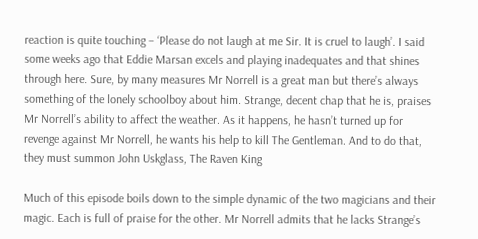reaction is quite touching – ‘Please do not laugh at me Sir. It is cruel to laugh’. I said some weeks ago that Eddie Marsan excels and playing inadequates and that shines through here. Sure, by many measures Mr Norrell is a great man but there’s always something of the lonely schoolboy about him. Strange, decent chap that he is, praises Mr Norrell’s ability to affect the weather. As it happens, he hasn’t turned up for revenge against Mr Norrell, he wants his help to kill The Gentleman. And to do that, they must summon John Uskglass, The Raven King

Much of this episode boils down to the simple dynamic of the two magicians and their magic. Each is full of praise for the other. Mr Norrell admits that he lacks Strange’s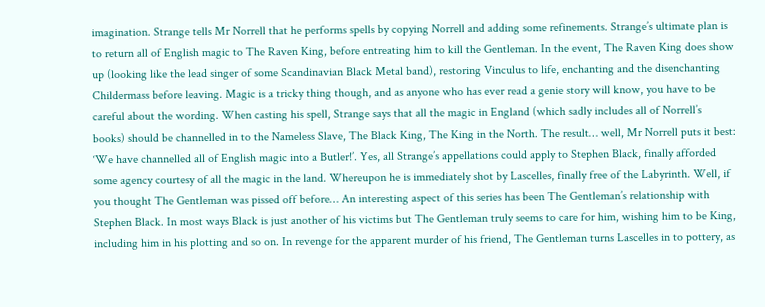imagination. Strange tells Mr Norrell that he performs spells by copying Norrell and adding some refinements. Strange’s ultimate plan is to return all of English magic to The Raven King, before entreating him to kill the Gentleman. In the event, The Raven King does show up (looking like the lead singer of some Scandinavian Black Metal band), restoring Vinculus to life, enchanting and the disenchanting Childermass before leaving. Magic is a tricky thing though, and as anyone who has ever read a genie story will know, you have to be careful about the wording. When casting his spell, Strange says that all the magic in England (which sadly includes all of Norrell’s books) should be channelled in to the Nameless Slave, The Black King, The King in the North. The result… well, Mr Norrell puts it best: ‘We have channelled all of English magic into a Butler!’. Yes, all Strange’s appellations could apply to Stephen Black, finally afforded some agency courtesy of all the magic in the land. Whereupon he is immediately shot by Lascelles, finally free of the Labyrinth. Well, if you thought The Gentleman was pissed off before… An interesting aspect of this series has been The Gentleman’s relationship with Stephen Black. In most ways Black is just another of his victims but The Gentleman truly seems to care for him, wishing him to be King, including him in his plotting and so on. In revenge for the apparent murder of his friend, The Gentleman turns Lascelles in to pottery, as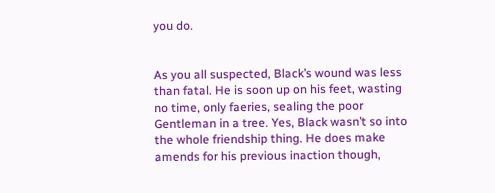you do.


As you all suspected, Black’s wound was less than fatal. He is soon up on his feet, wasting no time, only faeries, sealing the poor Gentleman in a tree. Yes, Black wasn’t so into the whole friendship thing. He does make amends for his previous inaction though,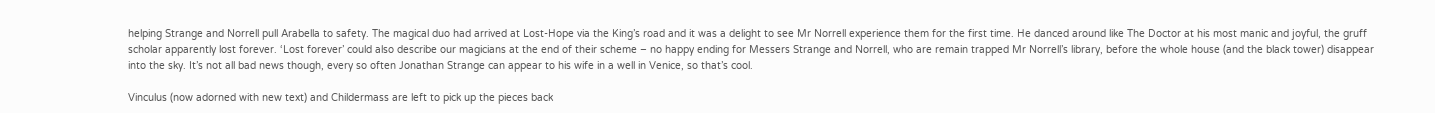helping Strange and Norrell pull Arabella to safety. The magical duo had arrived at Lost-Hope via the King’s road and it was a delight to see Mr Norrell experience them for the first time. He danced around like The Doctor at his most manic and joyful, the gruff scholar apparently lost forever. ‘Lost forever’ could also describe our magicians at the end of their scheme – no happy ending for Messers Strange and Norrell, who are remain trapped Mr Norrell’s library, before the whole house (and the black tower) disappear into the sky. It’s not all bad news though, every so often Jonathan Strange can appear to his wife in a well in Venice, so that’s cool.

Vinculus (now adorned with new text) and Childermass are left to pick up the pieces back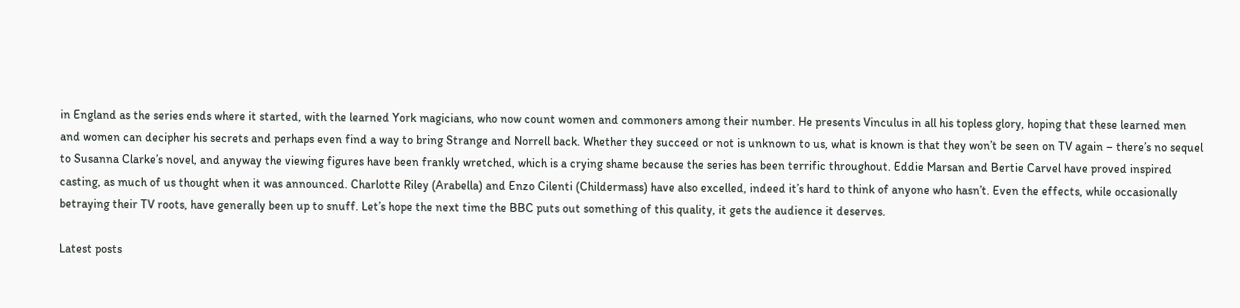in England as the series ends where it started, with the learned York magicians, who now count women and commoners among their number. He presents Vinculus in all his topless glory, hoping that these learned men and women can decipher his secrets and perhaps even find a way to bring Strange and Norrell back. Whether they succeed or not is unknown to us, what is known is that they won’t be seen on TV again – there’s no sequel to Susanna Clarke’s novel, and anyway the viewing figures have been frankly wretched, which is a crying shame because the series has been terrific throughout. Eddie Marsan and Bertie Carvel have proved inspired casting, as much of us thought when it was announced. Charlotte Riley (Arabella) and Enzo Cilenti (Childermass) have also excelled, indeed it’s hard to think of anyone who hasn’t. Even the effects, while occasionally betraying their TV roots, have generally been up to snuff. Let’s hope the next time the BBC puts out something of this quality, it gets the audience it deserves.

Latest posts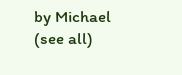by Michael (see all)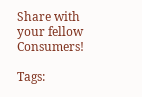Share with your fellow Consumers!

Tags: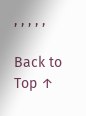, , , , ,

Back to Top ↑